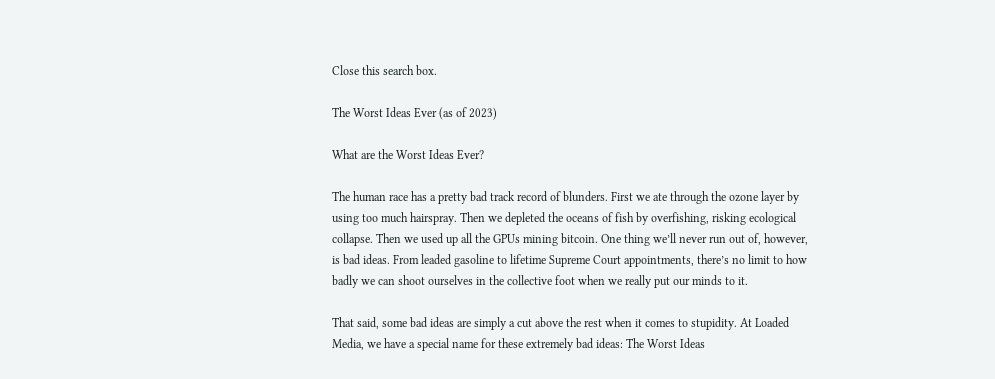Close this search box.

The Worst Ideas Ever (as of 2023)

What are the Worst Ideas Ever?

The human race has a pretty bad track record of blunders. First we ate through the ozone layer by using too much hairspray. Then we depleted the oceans of fish by overfishing, risking ecological collapse. Then we used up all the GPUs mining bitcoin. One thing we’ll never run out of, however, is bad ideas. From leaded gasoline to lifetime Supreme Court appointments, there’s no limit to how badly we can shoot ourselves in the collective foot when we really put our minds to it.

That said, some bad ideas are simply a cut above the rest when it comes to stupidity. At Loaded Media, we have a special name for these extremely bad ideas: The Worst Ideas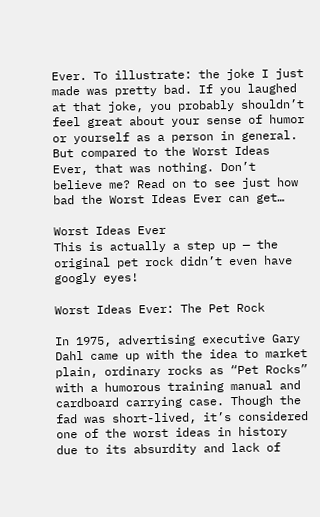Ever. To illustrate: the joke I just made was pretty bad. If you laughed at that joke, you probably shouldn’t feel great about your sense of humor or yourself as a person in general. But compared to the Worst Ideas Ever, that was nothing. Don’t believe me? Read on to see just how bad the Worst Ideas Ever can get…

Worst Ideas Ever
This is actually a step up — the original pet rock didn’t even have googly eyes!

Worst Ideas Ever: The Pet Rock

In 1975, advertising executive Gary Dahl came up with the idea to market plain, ordinary rocks as “Pet Rocks” with a humorous training manual and cardboard carrying case. Though the fad was short-lived, it’s considered one of the worst ideas in history due to its absurdity and lack of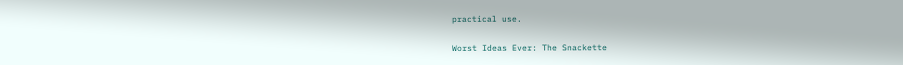practical use.

Worst Ideas Ever: The Snackette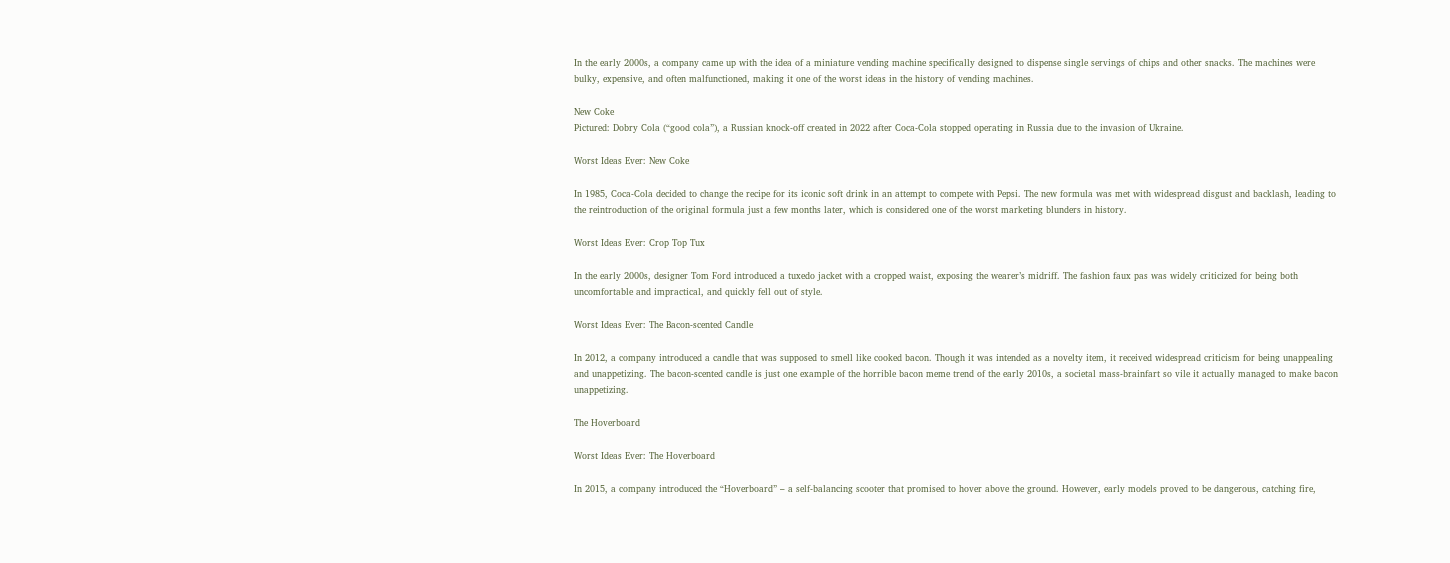In the early 2000s, a company came up with the idea of a miniature vending machine specifically designed to dispense single servings of chips and other snacks. The machines were bulky, expensive, and often malfunctioned, making it one of the worst ideas in the history of vending machines.

New Coke
Pictured: Dobry Cola (“good cola”), a Russian knock-off created in 2022 after Coca-Cola stopped operating in Russia due to the invasion of Ukraine.

Worst Ideas Ever: New Coke

In 1985, Coca-Cola decided to change the recipe for its iconic soft drink in an attempt to compete with Pepsi. The new formula was met with widespread disgust and backlash, leading to the reintroduction of the original formula just a few months later, which is considered one of the worst marketing blunders in history.

Worst Ideas Ever: Crop Top Tux

In the early 2000s, designer Tom Ford introduced a tuxedo jacket with a cropped waist, exposing the wearer’s midriff. The fashion faux pas was widely criticized for being both uncomfortable and impractical, and quickly fell out of style.

Worst Ideas Ever: The Bacon-scented Candle

In 2012, a company introduced a candle that was supposed to smell like cooked bacon. Though it was intended as a novelty item, it received widespread criticism for being unappealing and unappetizing. The bacon-scented candle is just one example of the horrible bacon meme trend of the early 2010s, a societal mass-brainfart so vile it actually managed to make bacon unappetizing.

The Hoverboard

Worst Ideas Ever: The Hoverboard

In 2015, a company introduced the “Hoverboard” – a self-balancing scooter that promised to hover above the ground. However, early models proved to be dangerous, catching fire,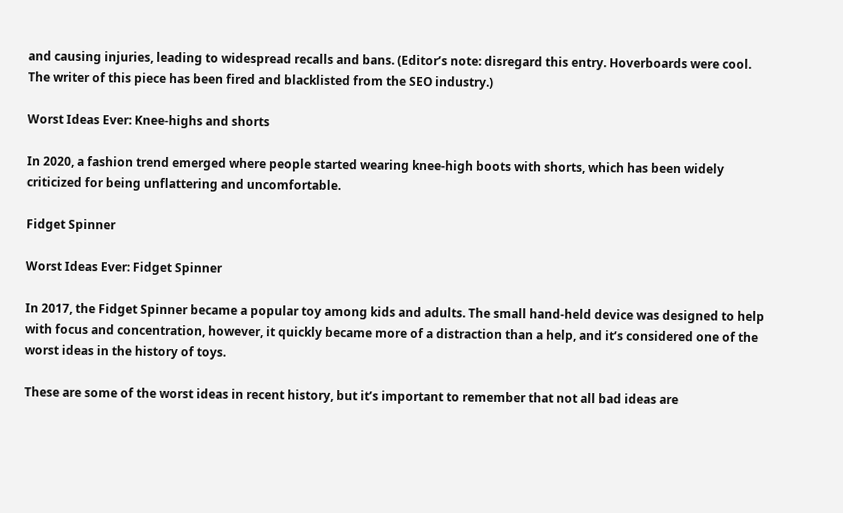and causing injuries, leading to widespread recalls and bans. (Editor’s note: disregard this entry. Hoverboards were cool. The writer of this piece has been fired and blacklisted from the SEO industry.)

Worst Ideas Ever: Knee-highs and shorts

In 2020, a fashion trend emerged where people started wearing knee-high boots with shorts, which has been widely criticized for being unflattering and uncomfortable.

Fidget Spinner

Worst Ideas Ever: Fidget Spinner

In 2017, the Fidget Spinner became a popular toy among kids and adults. The small hand-held device was designed to help with focus and concentration, however, it quickly became more of a distraction than a help, and it’s considered one of the worst ideas in the history of toys.

These are some of the worst ideas in recent history, but it’s important to remember that not all bad ideas are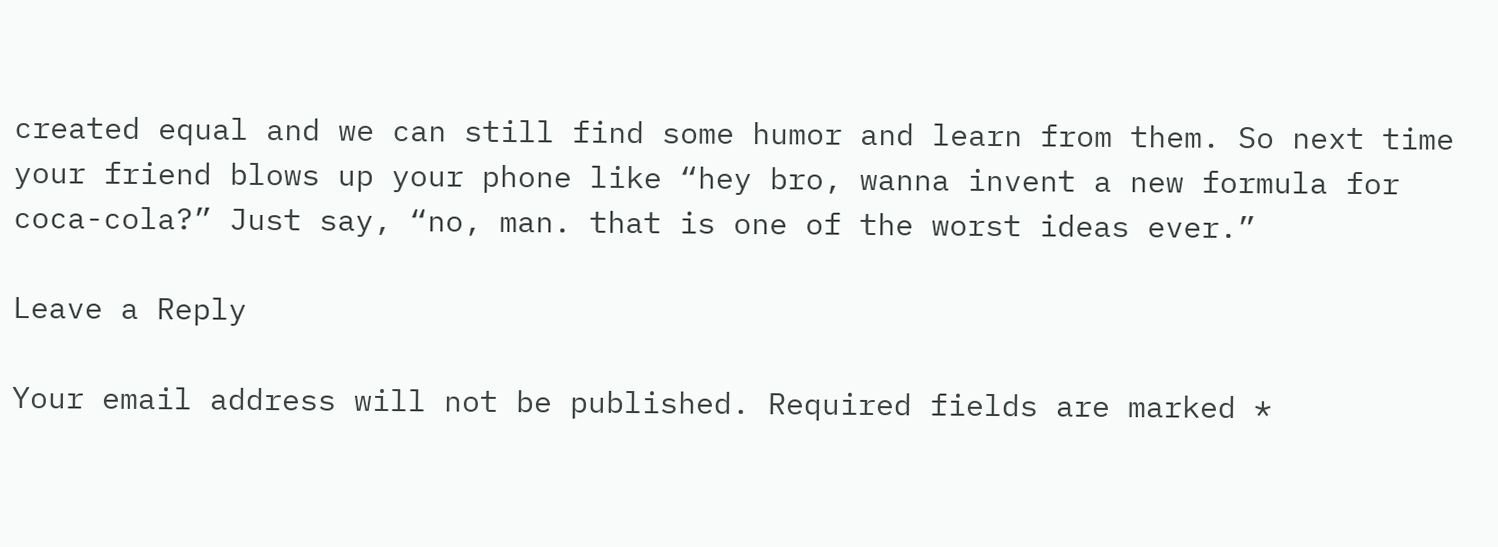created equal and we can still find some humor and learn from them. So next time your friend blows up your phone like “hey bro, wanna invent a new formula for coca-cola?” Just say, “no, man. that is one of the worst ideas ever.”

Leave a Reply

Your email address will not be published. Required fields are marked *